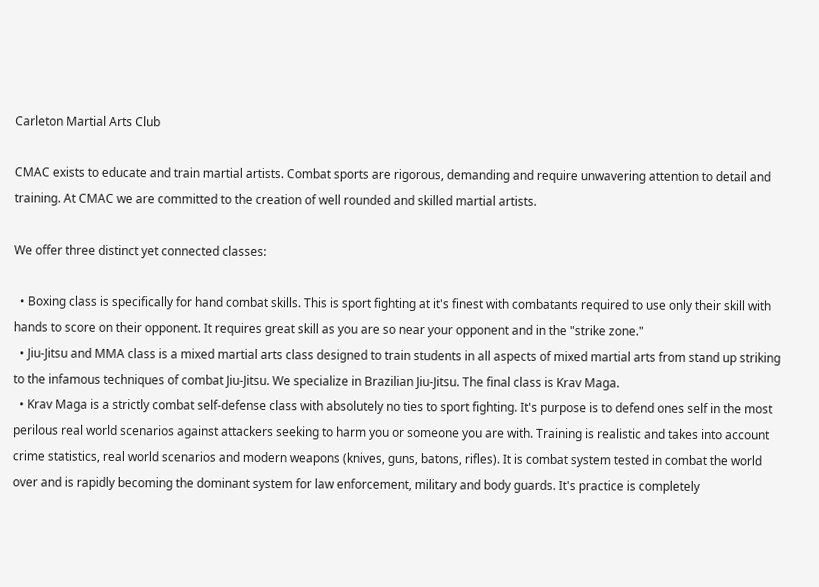Carleton Martial Arts Club

CMAC exists to educate and train martial artists. Combat sports are rigorous, demanding and require unwavering attention to detail and training. At CMAC we are committed to the creation of well rounded and skilled martial artists.

We offer three distinct yet connected classes:

  • Boxing class is specifically for hand combat skills. This is sport fighting at it's finest with combatants required to use only their skill with hands to score on their opponent. It requires great skill as you are so near your opponent and in the "strike zone."
  • Jiu-Jitsu and MMA class is a mixed martial arts class designed to train students in all aspects of mixed martial arts from stand up striking to the infamous techniques of combat Jiu-Jitsu. We specialize in Brazilian Jiu-Jitsu. The final class is Krav Maga.
  • Krav Maga is a strictly combat self-defense class with absolutely no ties to sport fighting. It's purpose is to defend ones self in the most perilous real world scenarios against attackers seeking to harm you or someone you are with. Training is realistic and takes into account crime statistics, real world scenarios and modern weapons (knives, guns, batons, rifles). It is combat system tested in combat the world over and is rapidly becoming the dominant system for law enforcement, military and body guards. It's practice is completely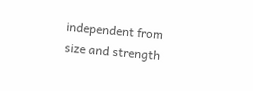independent from size and strength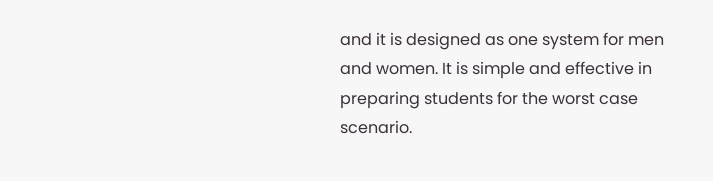and it is designed as one system for men and women. It is simple and effective in preparing students for the worst case scenario.